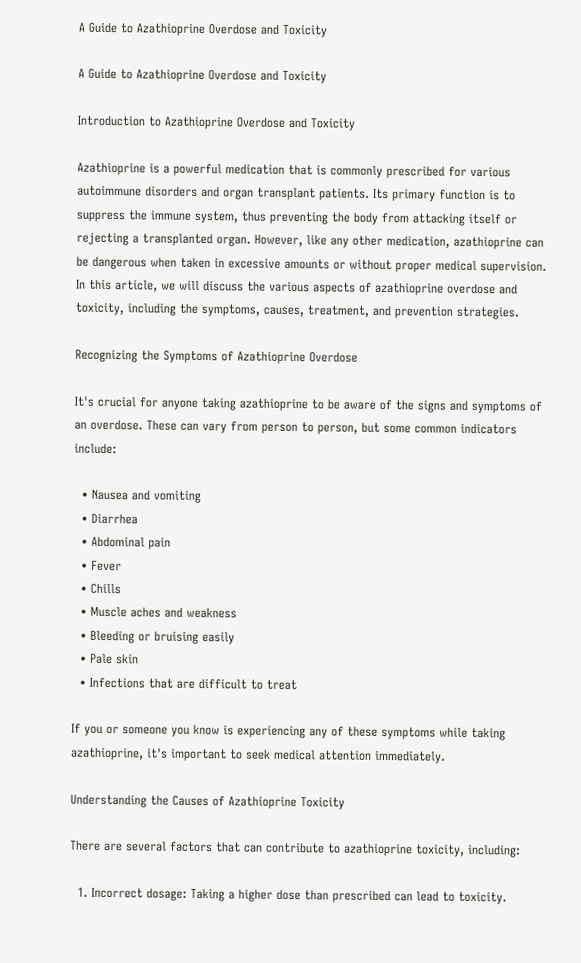A Guide to Azathioprine Overdose and Toxicity

A Guide to Azathioprine Overdose and Toxicity

Introduction to Azathioprine Overdose and Toxicity

Azathioprine is a powerful medication that is commonly prescribed for various autoimmune disorders and organ transplant patients. Its primary function is to suppress the immune system, thus preventing the body from attacking itself or rejecting a transplanted organ. However, like any other medication, azathioprine can be dangerous when taken in excessive amounts or without proper medical supervision. In this article, we will discuss the various aspects of azathioprine overdose and toxicity, including the symptoms, causes, treatment, and prevention strategies.

Recognizing the Symptoms of Azathioprine Overdose

It's crucial for anyone taking azathioprine to be aware of the signs and symptoms of an overdose. These can vary from person to person, but some common indicators include:

  • Nausea and vomiting
  • Diarrhea
  • Abdominal pain
  • Fever
  • Chills
  • Muscle aches and weakness
  • Bleeding or bruising easily
  • Pale skin
  • Infections that are difficult to treat

If you or someone you know is experiencing any of these symptoms while taking azathioprine, it's important to seek medical attention immediately.

Understanding the Causes of Azathioprine Toxicity

There are several factors that can contribute to azathioprine toxicity, including:

  1. Incorrect dosage: Taking a higher dose than prescribed can lead to toxicity.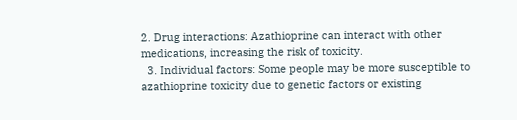2. Drug interactions: Azathioprine can interact with other medications, increasing the risk of toxicity.
  3. Individual factors: Some people may be more susceptible to azathioprine toxicity due to genetic factors or existing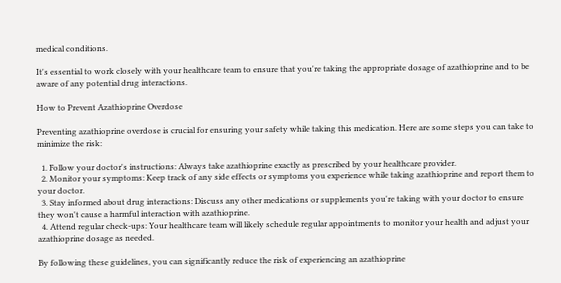medical conditions.

It's essential to work closely with your healthcare team to ensure that you're taking the appropriate dosage of azathioprine and to be aware of any potential drug interactions.

How to Prevent Azathioprine Overdose

Preventing azathioprine overdose is crucial for ensuring your safety while taking this medication. Here are some steps you can take to minimize the risk:

  1. Follow your doctor's instructions: Always take azathioprine exactly as prescribed by your healthcare provider.
  2. Monitor your symptoms: Keep track of any side effects or symptoms you experience while taking azathioprine and report them to your doctor.
  3. Stay informed about drug interactions: Discuss any other medications or supplements you're taking with your doctor to ensure they won't cause a harmful interaction with azathioprine.
  4. Attend regular check-ups: Your healthcare team will likely schedule regular appointments to monitor your health and adjust your azathioprine dosage as needed.

By following these guidelines, you can significantly reduce the risk of experiencing an azathioprine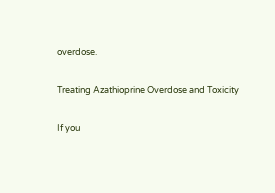overdose.

Treating Azathioprine Overdose and Toxicity

If you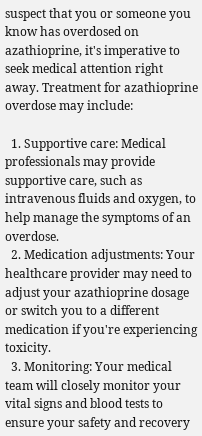suspect that you or someone you know has overdosed on azathioprine, it's imperative to seek medical attention right away. Treatment for azathioprine overdose may include:

  1. Supportive care: Medical professionals may provide supportive care, such as intravenous fluids and oxygen, to help manage the symptoms of an overdose.
  2. Medication adjustments: Your healthcare provider may need to adjust your azathioprine dosage or switch you to a different medication if you're experiencing toxicity.
  3. Monitoring: Your medical team will closely monitor your vital signs and blood tests to ensure your safety and recovery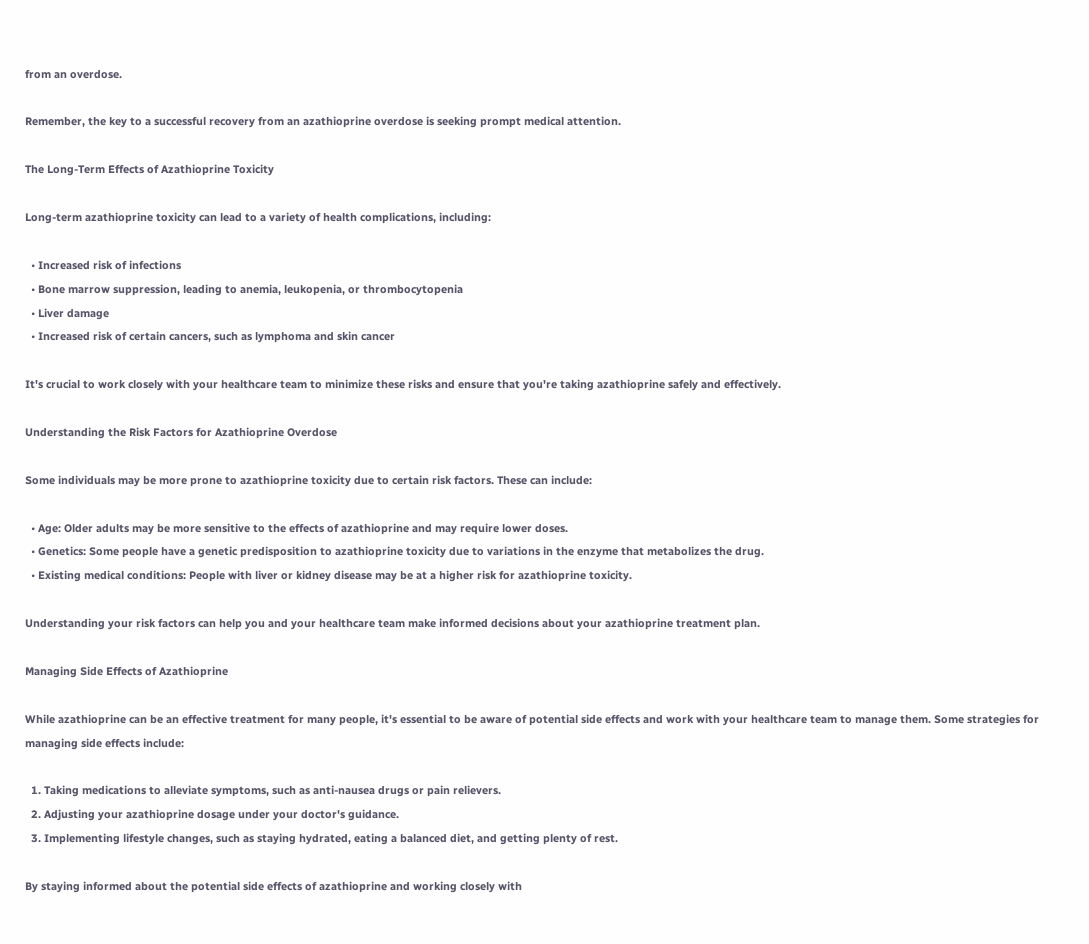from an overdose.

Remember, the key to a successful recovery from an azathioprine overdose is seeking prompt medical attention.

The Long-Term Effects of Azathioprine Toxicity

Long-term azathioprine toxicity can lead to a variety of health complications, including:

  • Increased risk of infections
  • Bone marrow suppression, leading to anemia, leukopenia, or thrombocytopenia
  • Liver damage
  • Increased risk of certain cancers, such as lymphoma and skin cancer

It's crucial to work closely with your healthcare team to minimize these risks and ensure that you're taking azathioprine safely and effectively.

Understanding the Risk Factors for Azathioprine Overdose

Some individuals may be more prone to azathioprine toxicity due to certain risk factors. These can include:

  • Age: Older adults may be more sensitive to the effects of azathioprine and may require lower doses.
  • Genetics: Some people have a genetic predisposition to azathioprine toxicity due to variations in the enzyme that metabolizes the drug.
  • Existing medical conditions: People with liver or kidney disease may be at a higher risk for azathioprine toxicity.

Understanding your risk factors can help you and your healthcare team make informed decisions about your azathioprine treatment plan.

Managing Side Effects of Azathioprine

While azathioprine can be an effective treatment for many people, it's essential to be aware of potential side effects and work with your healthcare team to manage them. Some strategies for managing side effects include:

  1. Taking medications to alleviate symptoms, such as anti-nausea drugs or pain relievers.
  2. Adjusting your azathioprine dosage under your doctor's guidance.
  3. Implementing lifestyle changes, such as staying hydrated, eating a balanced diet, and getting plenty of rest.

By staying informed about the potential side effects of azathioprine and working closely with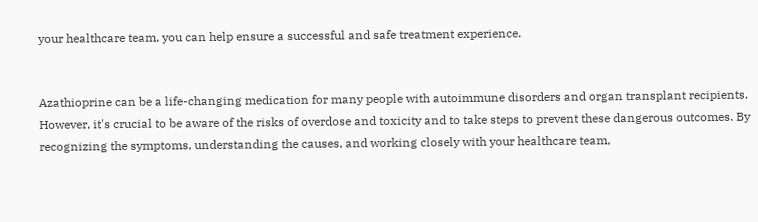your healthcare team, you can help ensure a successful and safe treatment experience.


Azathioprine can be a life-changing medication for many people with autoimmune disorders and organ transplant recipients. However, it's crucial to be aware of the risks of overdose and toxicity and to take steps to prevent these dangerous outcomes. By recognizing the symptoms, understanding the causes, and working closely with your healthcare team,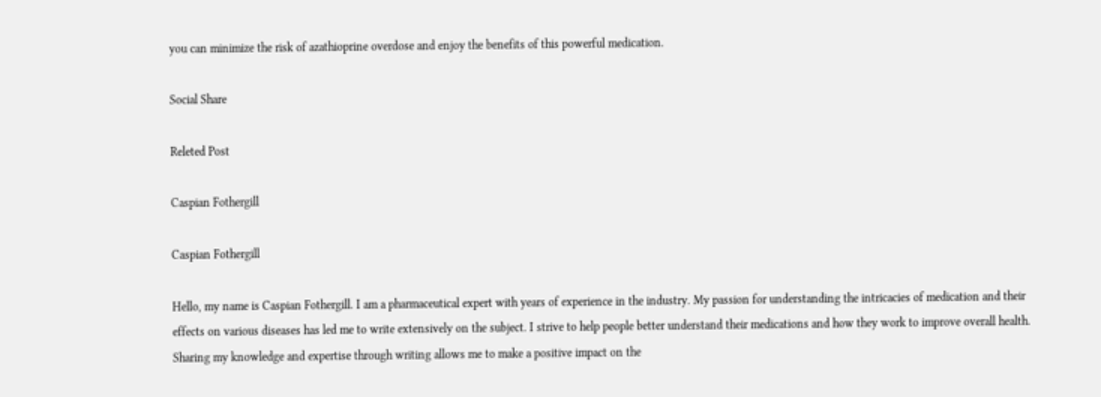you can minimize the risk of azathioprine overdose and enjoy the benefits of this powerful medication.

Social Share

Releted Post

Caspian Fothergill

Caspian Fothergill

Hello, my name is Caspian Fothergill. I am a pharmaceutical expert with years of experience in the industry. My passion for understanding the intricacies of medication and their effects on various diseases has led me to write extensively on the subject. I strive to help people better understand their medications and how they work to improve overall health. Sharing my knowledge and expertise through writing allows me to make a positive impact on the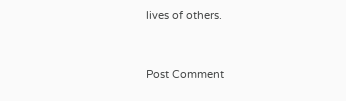lives of others.


Post Comment